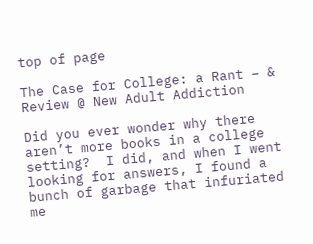top of page

The Case for College: a Rant – & Review @ New Adult Addiction

Did you ever wonder why there aren’t more books in a college setting?  I did, and when I went looking for answers, I found a bunch of garbage that infuriated me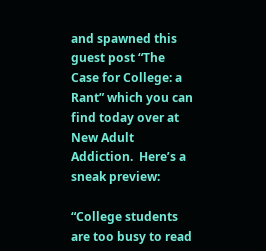and spawned this guest post “The Case for College: a Rant” which you can find today over at New Adult Addiction.  Here’s a sneak preview:

“College students are too busy to read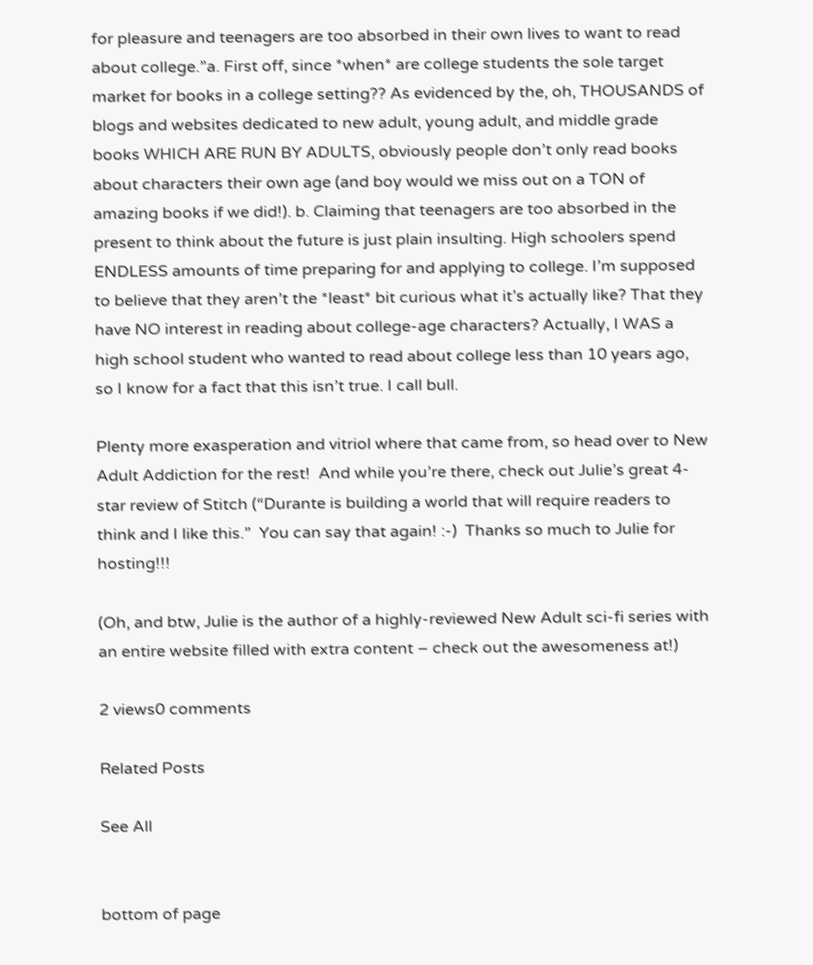for pleasure and teenagers are too absorbed in their own lives to want to read about college.”a. First off, since *when* are college students the sole target market for books in a college setting?? As evidenced by the, oh, THOUSANDS of blogs and websites dedicated to new adult, young adult, and middle grade books WHICH ARE RUN BY ADULTS, obviously people don’t only read books about characters their own age (and boy would we miss out on a TON of amazing books if we did!). b. Claiming that teenagers are too absorbed in the present to think about the future is just plain insulting. High schoolers spend ENDLESS amounts of time preparing for and applying to college. I’m supposed to believe that they aren’t the *least* bit curious what it’s actually like? That they have NO interest in reading about college-age characters? Actually, I WAS a high school student who wanted to read about college less than 10 years ago, so I know for a fact that this isn’t true. I call bull.

Plenty more exasperation and vitriol where that came from, so head over to New Adult Addiction for the rest!  And while you’re there, check out Julie’s great 4-star review of Stitch (“Durante is building a world that will require readers to think and I like this.”  You can say that again! :-)  Thanks so much to Julie for hosting!!!

(Oh, and btw, Julie is the author of a highly-reviewed New Adult sci-fi series with an entire website filled with extra content – check out the awesomeness at!)

2 views0 comments

Related Posts

See All


bottom of page